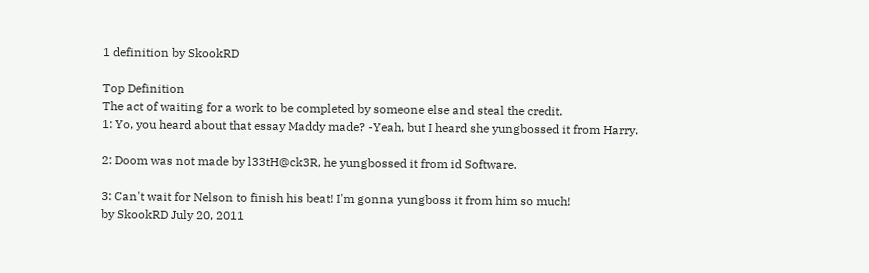1 definition by SkookRD

Top Definition
The act of waiting for a work to be completed by someone else and steal the credit.
1: Yo, you heard about that essay Maddy made? -Yeah, but I heard she yungbossed it from Harry.

2: Doom was not made by l33tH@ck3R, he yungbossed it from id Software.

3: Can't wait for Nelson to finish his beat! I'm gonna yungboss it from him so much!
by SkookRD July 20, 2011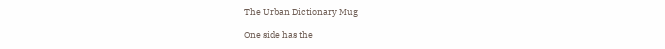The Urban Dictionary Mug

One side has the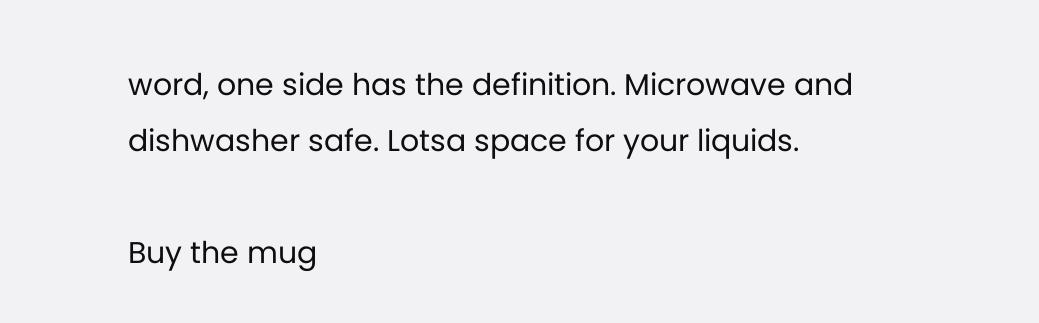word, one side has the definition. Microwave and dishwasher safe. Lotsa space for your liquids.

Buy the mug